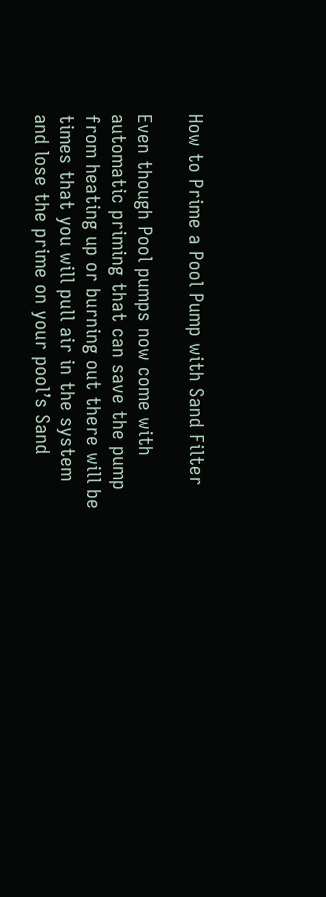How to Prime a Pool Pump with Sand Filter

Even though Pool pumps now come with automatic priming that can save the pump from heating up or burning out there will be times that you will pull air in the system and lose the prime on your pool’s Sand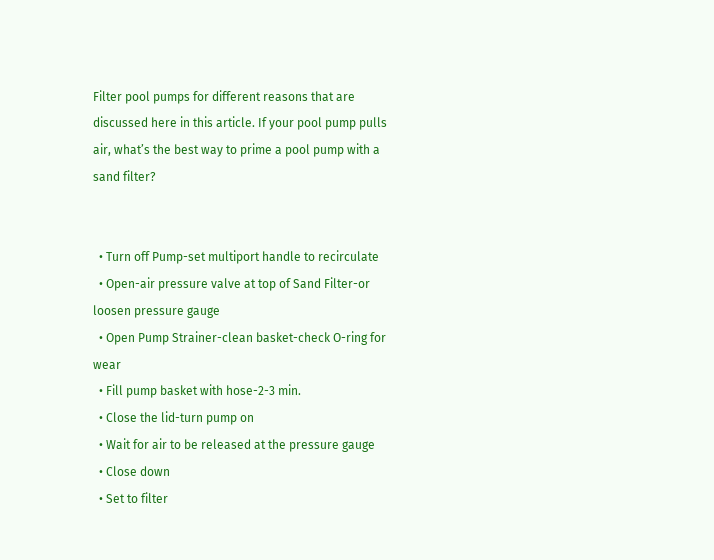Filter pool pumps for different reasons that are discussed here in this article. If your pool pump pulls air, what’s the best way to prime a pool pump with a sand filter?


  • Turn off Pump-set multiport handle to recirculate
  • Open-air pressure valve at top of Sand Filter-or loosen pressure gauge
  • Open Pump Strainer-clean basket-check O-ring for wear
  • Fill pump basket with hose-2-3 min.
  • Close the lid-turn pump on
  • Wait for air to be released at the pressure gauge
  • Close down
  • Set to filter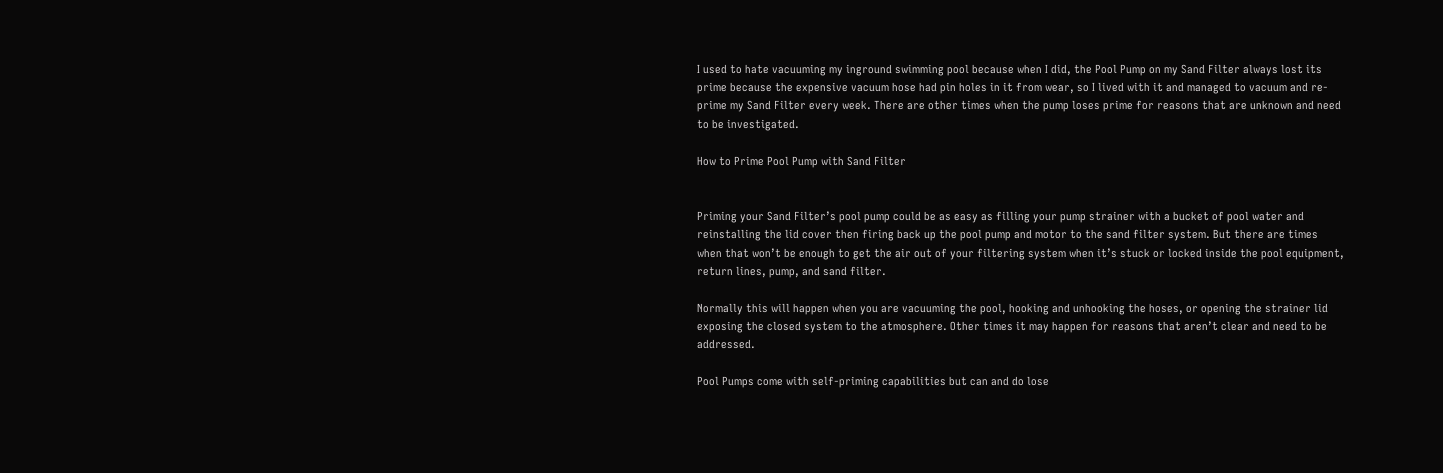I used to hate vacuuming my inground swimming pool because when I did, the Pool Pump on my Sand Filter always lost its prime because the expensive vacuum hose had pin holes in it from wear, so I lived with it and managed to vacuum and re-prime my Sand Filter every week. There are other times when the pump loses prime for reasons that are unknown and need to be investigated.

How to Prime Pool Pump with Sand Filter


Priming your Sand Filter’s pool pump could be as easy as filling your pump strainer with a bucket of pool water and reinstalling the lid cover then firing back up the pool pump and motor to the sand filter system. But there are times when that won’t be enough to get the air out of your filtering system when it’s stuck or locked inside the pool equipment, return lines, pump, and sand filter.

Normally this will happen when you are vacuuming the pool, hooking and unhooking the hoses, or opening the strainer lid exposing the closed system to the atmosphere. Other times it may happen for reasons that aren’t clear and need to be addressed.

Pool Pumps come with self-priming capabilities but can and do lose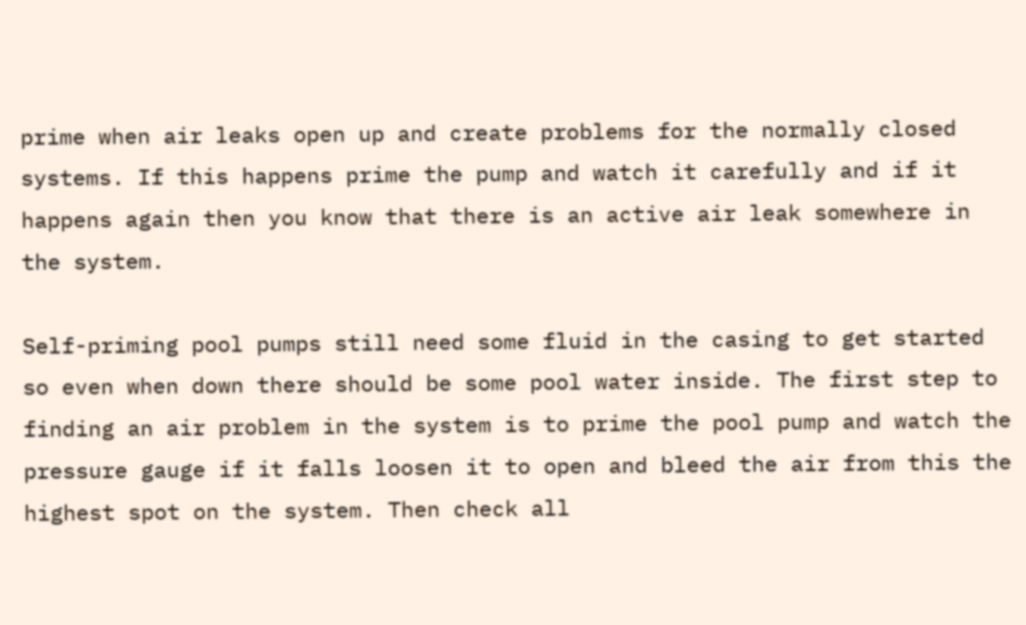prime when air leaks open up and create problems for the normally closed systems. If this happens prime the pump and watch it carefully and if it happens again then you know that there is an active air leak somewhere in the system.

Self-priming pool pumps still need some fluid in the casing to get started so even when down there should be some pool water inside. The first step to finding an air problem in the system is to prime the pool pump and watch the pressure gauge if it falls loosen it to open and bleed the air from this the highest spot on the system. Then check all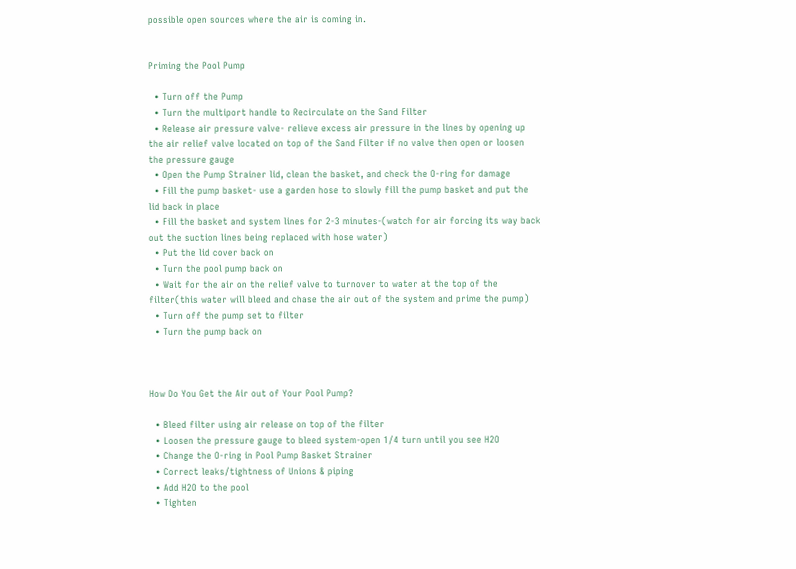possible open sources where the air is coming in.


Priming the Pool Pump

  • Turn off the Pump
  • Turn the multiport handle to Recirculate on the Sand Filter
  • Release air pressure valve- relieve excess air pressure in the lines by opening up the air relief valve located on top of the Sand Filter if no valve then open or loosen the pressure gauge
  • Open the Pump Strainer lid, clean the basket, and check the O-ring for damage
  • Fill the pump basket- use a garden hose to slowly fill the pump basket and put the lid back in place
  • Fill the basket and system lines for 2-3 minutes-(watch for air forcing its way back out the suction lines being replaced with hose water)
  • Put the lid cover back on
  • Turn the pool pump back on
  • Wait for the air on the relief valve to turnover to water at the top of the filter(this water will bleed and chase the air out of the system and prime the pump)
  • Turn off the pump set to filter
  • Turn the pump back on



How Do You Get the Air out of Your Pool Pump?

  • Bleed filter using air release on top of the filter
  • Loosen the pressure gauge to bleed system-open 1/4 turn until you see H2O
  • Change the O-ring in Pool Pump Basket Strainer
  • Correct leaks/tightness of Unions & piping
  • Add H2O to the pool
  • Tighten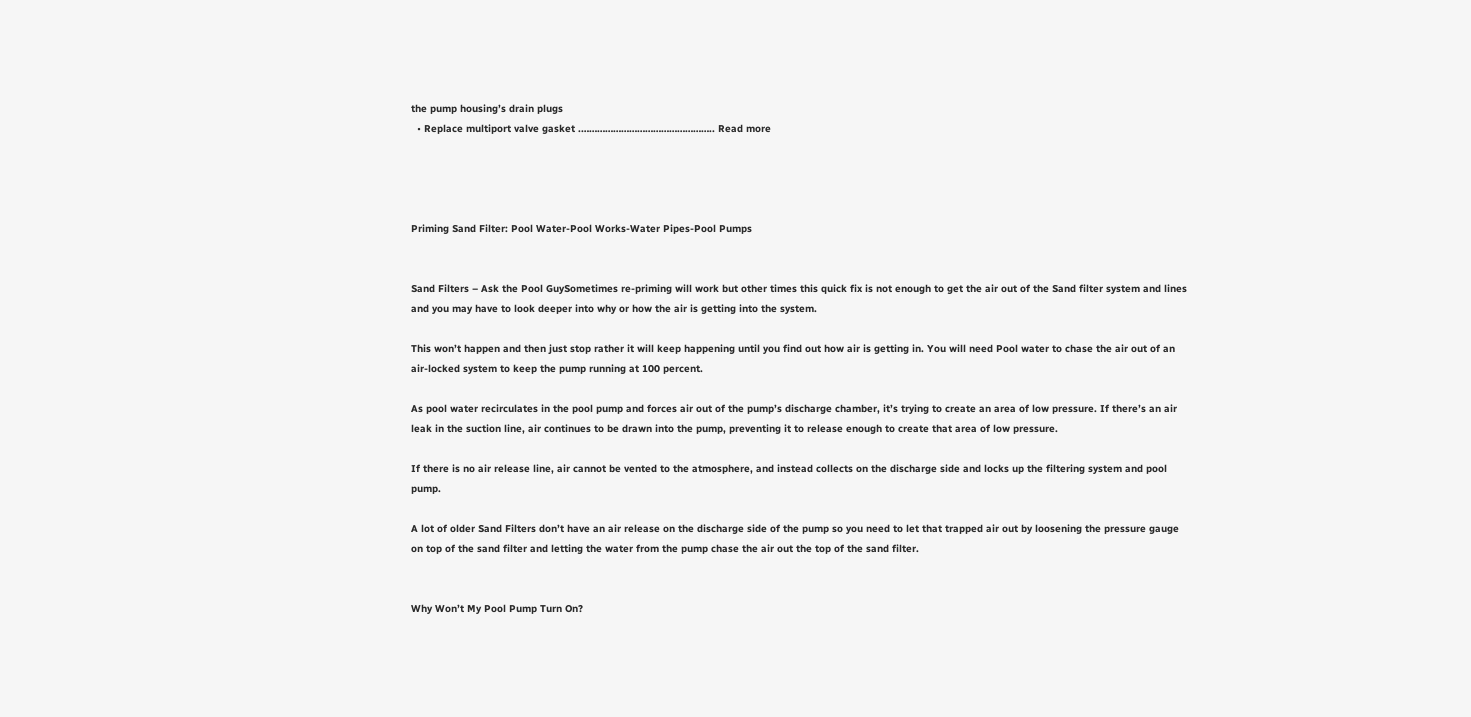the pump housing’s drain plugs
  • Replace multiport valve gasket .………………………………………….. Read more




Priming Sand Filter: Pool Water-Pool Works-Water Pipes-Pool Pumps


Sand Filters – Ask the Pool GuySometimes re-priming will work but other times this quick fix is not enough to get the air out of the Sand filter system and lines and you may have to look deeper into why or how the air is getting into the system.

This won’t happen and then just stop rather it will keep happening until you find out how air is getting in. You will need Pool water to chase the air out of an air-locked system to keep the pump running at 100 percent.

As pool water recirculates in the pool pump and forces air out of the pump’s discharge chamber, it’s trying to create an area of low pressure. If there’s an air leak in the suction line, air continues to be drawn into the pump, preventing it to release enough to create that area of low pressure.

If there is no air release line, air cannot be vented to the atmosphere, and instead collects on the discharge side and locks up the filtering system and pool pump.

A lot of older Sand Filters don’t have an air release on the discharge side of the pump so you need to let that trapped air out by loosening the pressure gauge on top of the sand filter and letting the water from the pump chase the air out the top of the sand filter.


Why Won’t My Pool Pump Turn On?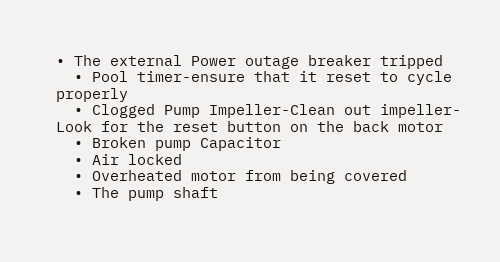• The external Power outage breaker tripped
  • Pool timer-ensure that it reset to cycle properly
  • Clogged Pump Impeller-Clean out impeller-Look for the reset button on the back motor
  • Broken pump Capacitor
  • Air locked
  • Overheated motor from being covered
  • The pump shaft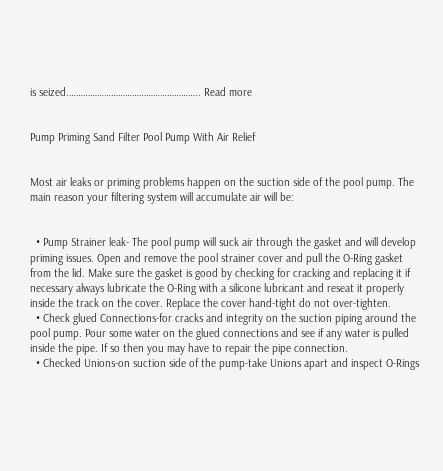is seized.……………………………………………….. Read more


Pump Priming Sand Filter Pool Pump With Air Relief


Most air leaks or priming problems happen on the suction side of the pool pump. The main reason your filtering system will accumulate air will be:


  • Pump Strainer leak- The pool pump will suck air through the gasket and will develop priming issues. Open and remove the pool strainer cover and pull the O-Ring gasket from the lid. Make sure the gasket is good by checking for cracking and replacing it if necessary always lubricate the O-Ring with a silicone lubricant and reseat it properly inside the track on the cover. Replace the cover hand-tight do not over-tighten.
  • Check glued Connections-for cracks and integrity on the suction piping around the pool pump. Pour some water on the glued connections and see if any water is pulled inside the pipe. If so then you may have to repair the pipe connection.
  • Checked Unions-on suction side of the pump-take Unions apart and inspect O-Rings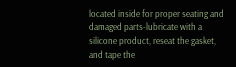located inside for proper seating and damaged parts-lubricate with a silicone product, reseat the gasket, and tape the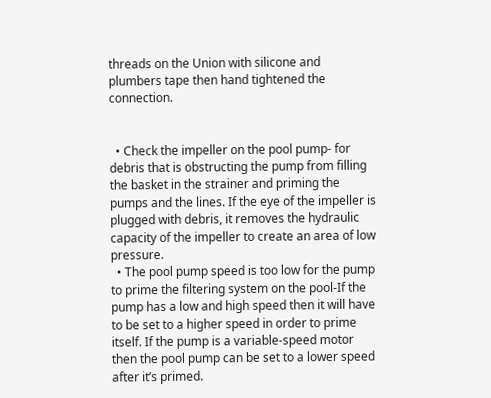threads on the Union with silicone and plumbers tape then hand tightened the connection.


  • Check the impeller on the pool pump- for debris that is obstructing the pump from filling the basket in the strainer and priming the pumps and the lines. If the eye of the impeller is plugged with debris, it removes the hydraulic capacity of the impeller to create an area of low pressure.
  • The pool pump speed is too low for the pump to prime the filtering system on the pool-If the pump has a low and high speed then it will have to be set to a higher speed in order to prime itself. If the pump is a variable-speed motor then the pool pump can be set to a lower speed after it’s primed.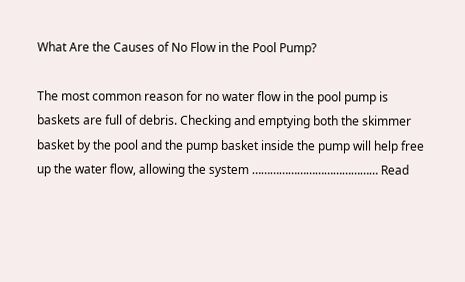What Are the Causes of No Flow in the Pool Pump?

The most common reason for no water flow in the pool pump is baskets are full of debris. Checking and emptying both the skimmer basket by the pool and the pump basket inside the pump will help free up the water flow, allowing the system …………………………………… Read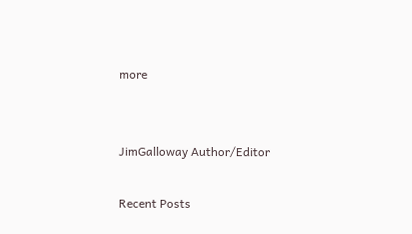more


JimGalloway Author/Editor

Recent Posts